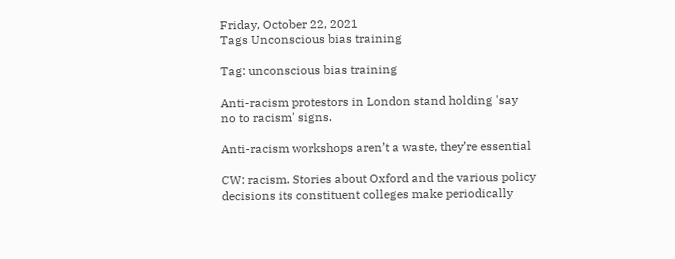Friday, October 22, 2021
Tags Unconscious bias training

Tag: unconscious bias training

Anti-racism protestors in London stand holding 'say no to racism' signs.

Anti-racism workshops aren’t a waste, they’re essential

CW: racism. Stories about Oxford and the various policy decisions its constituent colleges make periodically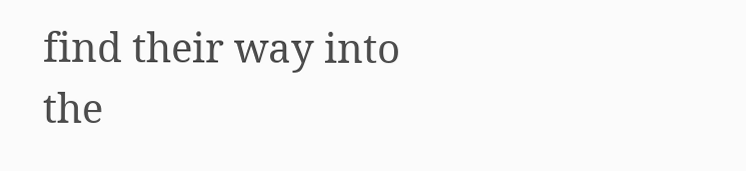find their way into the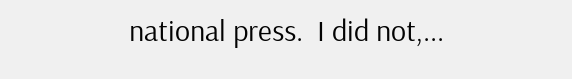national press.  I did not,...